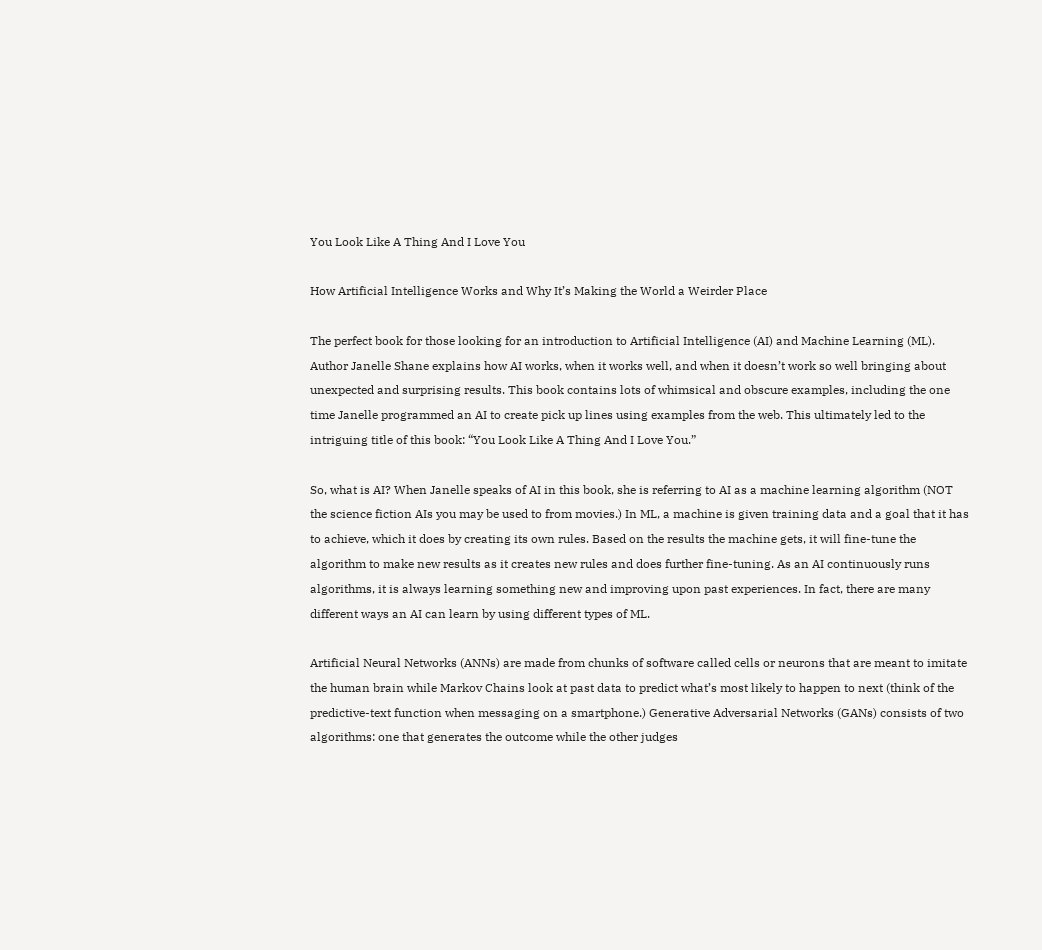You Look Like A Thing And I Love You

How Artificial Intelligence Works and Why It’s Making the World a Weirder Place

The perfect book for those looking for an introduction to Artificial Intelligence (AI) and Machine Learning (ML). Author Janelle Shane explains how AI works, when it works well, and when it doesn’t work so well bringing about unexpected and surprising results. This book contains lots of whimsical and obscure examples, including the one time Janelle programmed an AI to create pick up lines using examples from the web. This ultimately led to the intriguing title of this book: “You Look Like A Thing And I Love You.”

So, what is AI? When Janelle speaks of AI in this book, she is referring to AI as a machine learning algorithm (NOT the science fiction AIs you may be used to from movies.) In ML, a machine is given training data and a goal that it has to achieve, which it does by creating its own rules. Based on the results the machine gets, it will fine-tune the algorithm to make new results as it creates new rules and does further fine-tuning. As an AI continuously runs algorithms, it is always learning something new and improving upon past experiences. In fact, there are many different ways an AI can learn by using different types of ML.

Artificial Neural Networks (ANNs) are made from chunks of software called cells or neurons that are meant to imitate the human brain while Markov Chains look at past data to predict what’s most likely to happen to next (think of the predictive-text function when messaging on a smartphone.) Generative Adversarial Networks (GANs) consists of two algorithms: one that generates the outcome while the other judges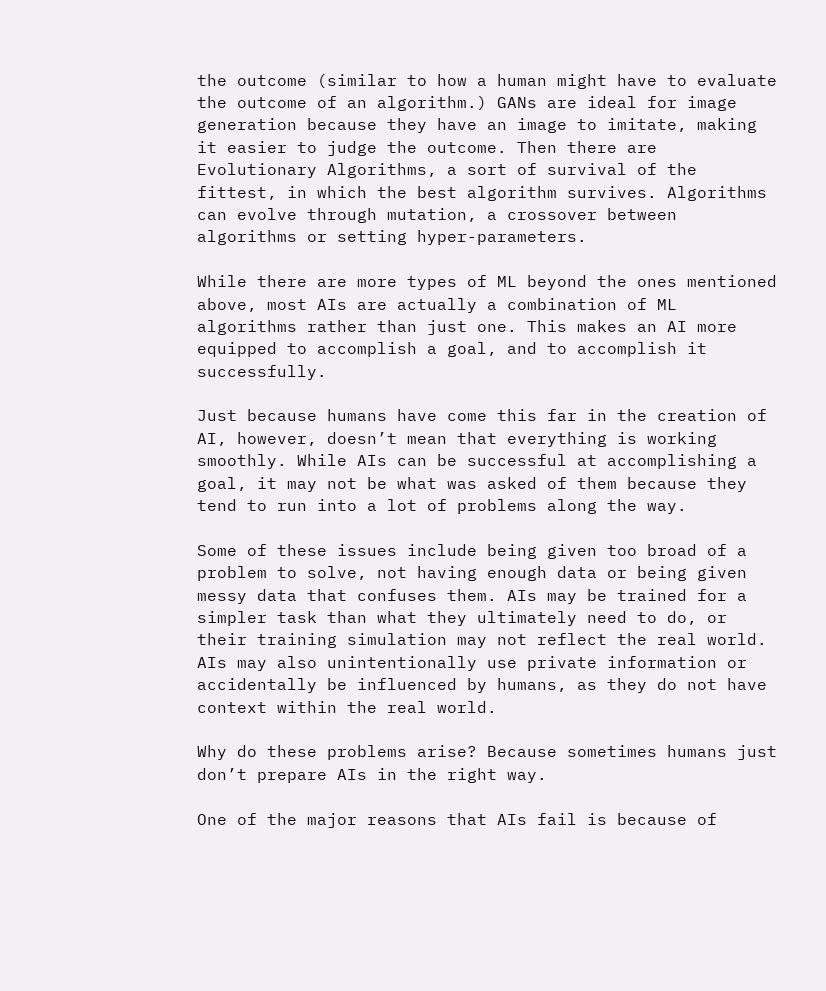the outcome (similar to how a human might have to evaluate the outcome of an algorithm.) GANs are ideal for image generation because they have an image to imitate, making it easier to judge the outcome. Then there are Evolutionary Algorithms, a sort of survival of the fittest, in which the best algorithm survives. Algorithms can evolve through mutation, a crossover between algorithms or setting hyper-parameters.

While there are more types of ML beyond the ones mentioned above, most AIs are actually a combination of ML algorithms rather than just one. This makes an AI more equipped to accomplish a goal, and to accomplish it successfully.

Just because humans have come this far in the creation of AI, however, doesn’t mean that everything is working smoothly. While AIs can be successful at accomplishing a goal, it may not be what was asked of them because they tend to run into a lot of problems along the way.

Some of these issues include being given too broad of a problem to solve, not having enough data or being given messy data that confuses them. AIs may be trained for a simpler task than what they ultimately need to do, or their training simulation may not reflect the real world. AIs may also unintentionally use private information or accidentally be influenced by humans, as they do not have context within the real world.

Why do these problems arise? Because sometimes humans just don’t prepare AIs in the right way.

One of the major reasons that AIs fail is because of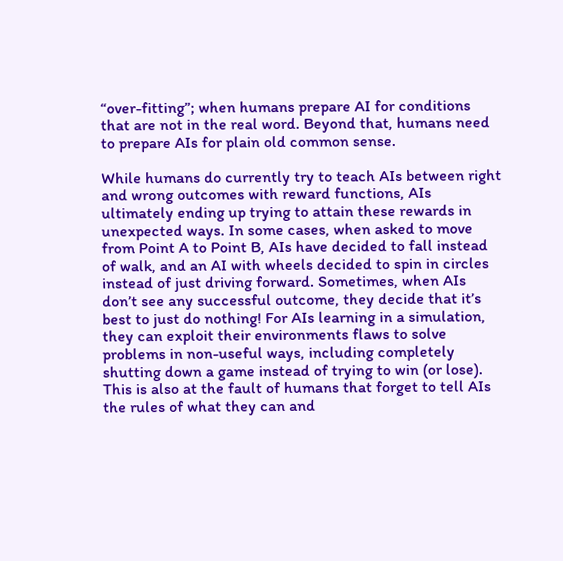“over-fitting”; when humans prepare AI for conditions that are not in the real word. Beyond that, humans need to prepare AIs for plain old common sense.

While humans do currently try to teach AIs between right and wrong outcomes with reward functions, AIs ultimately ending up trying to attain these rewards in unexpected ways. In some cases, when asked to move from Point A to Point B, AIs have decided to fall instead of walk, and an AI with wheels decided to spin in circles instead of just driving forward. Sometimes, when AIs don’t see any successful outcome, they decide that it’s best to just do nothing! For AIs learning in a simulation, they can exploit their environments flaws to solve problems in non-useful ways, including completely shutting down a game instead of trying to win (or lose). This is also at the fault of humans that forget to tell AIs the rules of what they can and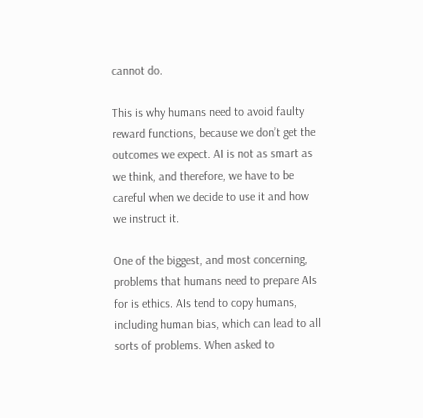cannot do.

This is why humans need to avoid faulty reward functions, because we don’t get the outcomes we expect. AI is not as smart as we think, and therefore, we have to be careful when we decide to use it and how we instruct it.

One of the biggest, and most concerning, problems that humans need to prepare AIs for is ethics. AIs tend to copy humans, including human bias, which can lead to all sorts of problems. When asked to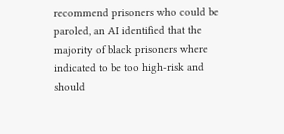recommend prisoners who could be paroled, an AI identified that the majority of black prisoners where indicated to be too high-risk and should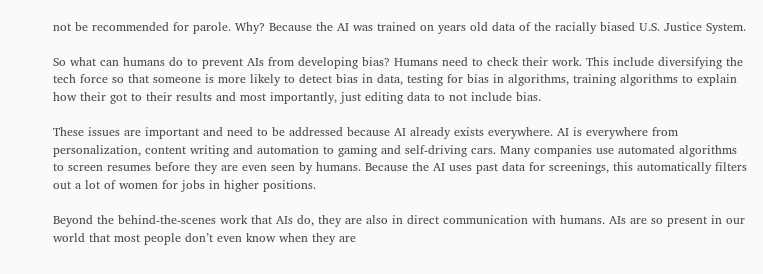not be recommended for parole. Why? Because the AI was trained on years old data of the racially biased U.S. Justice System.

So what can humans do to prevent AIs from developing bias? Humans need to check their work. This include diversifying the tech force so that someone is more likely to detect bias in data, testing for bias in algorithms, training algorithms to explain how their got to their results and most importantly, just editing data to not include bias.

These issues are important and need to be addressed because AI already exists everywhere. AI is everywhere from personalization, content writing and automation to gaming and self-driving cars. Many companies use automated algorithms to screen resumes before they are even seen by humans. Because the AI uses past data for screenings, this automatically filters out a lot of women for jobs in higher positions.

Beyond the behind-the-scenes work that AIs do, they are also in direct communication with humans. AIs are so present in our world that most people don’t even know when they are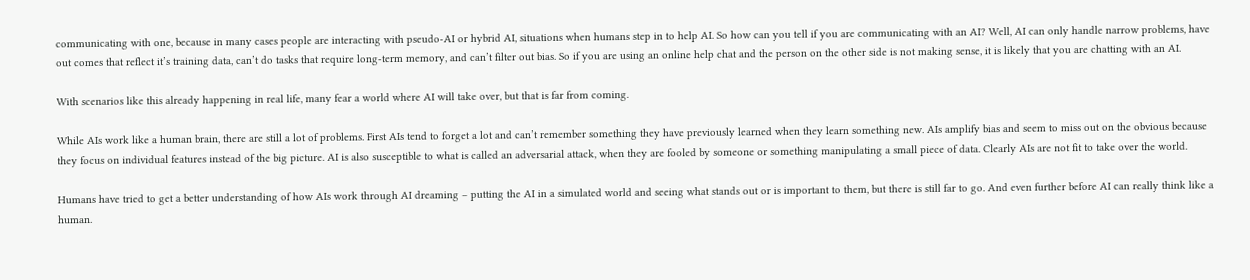communicating with one, because in many cases people are interacting with pseudo-AI or hybrid AI, situations when humans step in to help AI. So how can you tell if you are communicating with an AI? Well, AI can only handle narrow problems, have out comes that reflect it’s training data, can’t do tasks that require long-term memory, and can’t filter out bias. So if you are using an online help chat and the person on the other side is not making sense, it is likely that you are chatting with an AI.

With scenarios like this already happening in real life, many fear a world where AI will take over, but that is far from coming.

While AIs work like a human brain, there are still a lot of problems. First AIs tend to forget a lot and can’t remember something they have previously learned when they learn something new. AIs amplify bias and seem to miss out on the obvious because they focus on individual features instead of the big picture. AI is also susceptible to what is called an adversarial attack, when they are fooled by someone or something manipulating a small piece of data. Clearly AIs are not fit to take over the world.

Humans have tried to get a better understanding of how AIs work through AI dreaming – putting the AI in a simulated world and seeing what stands out or is important to them, but there is still far to go. And even further before AI can really think like a human.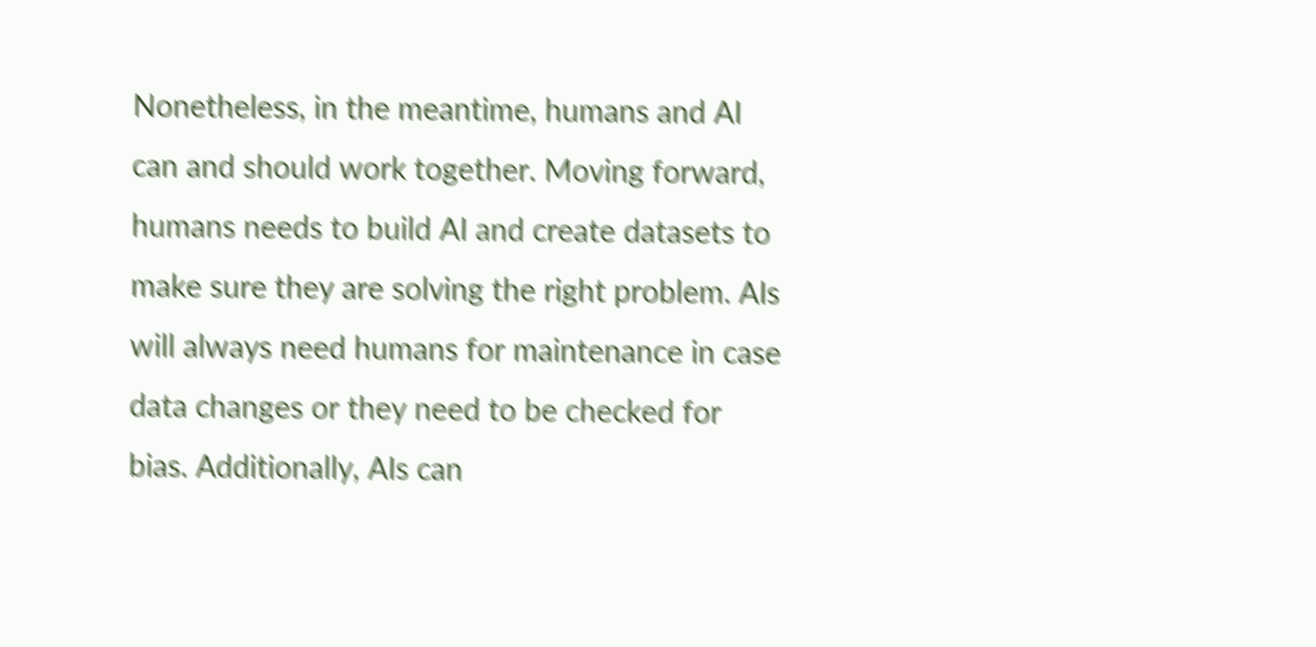Nonetheless, in the meantime, humans and AI can and should work together. Moving forward, humans needs to build AI and create datasets to make sure they are solving the right problem. AIs will always need humans for maintenance in case data changes or they need to be checked for bias. Additionally, AIs can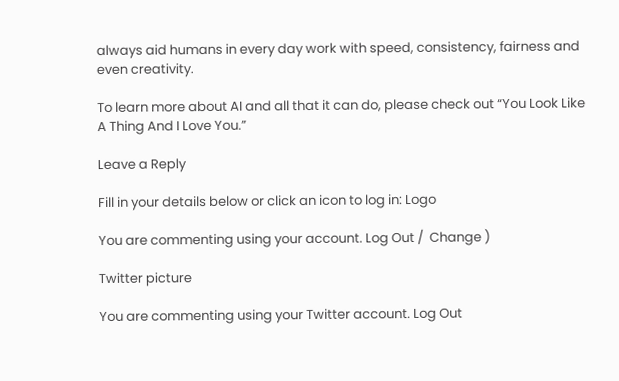always aid humans in every day work with speed, consistency, fairness and even creativity.

To learn more about AI and all that it can do, please check out “You Look Like A Thing And I Love You.”

Leave a Reply

Fill in your details below or click an icon to log in: Logo

You are commenting using your account. Log Out /  Change )

Twitter picture

You are commenting using your Twitter account. Log Out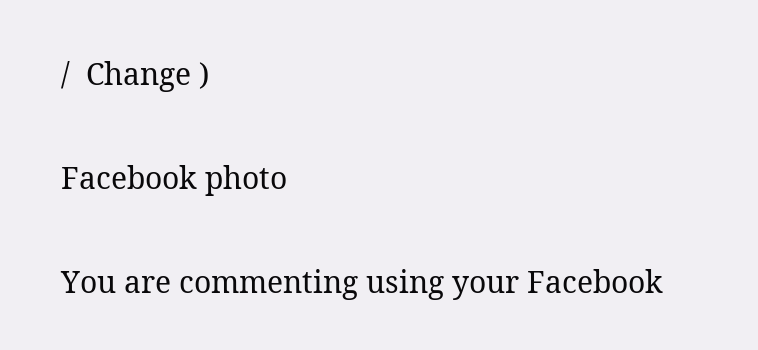/  Change )

Facebook photo

You are commenting using your Facebook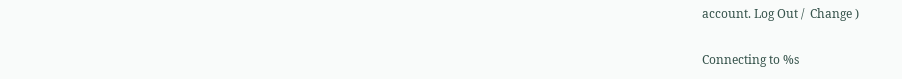account. Log Out /  Change )

Connecting to %s